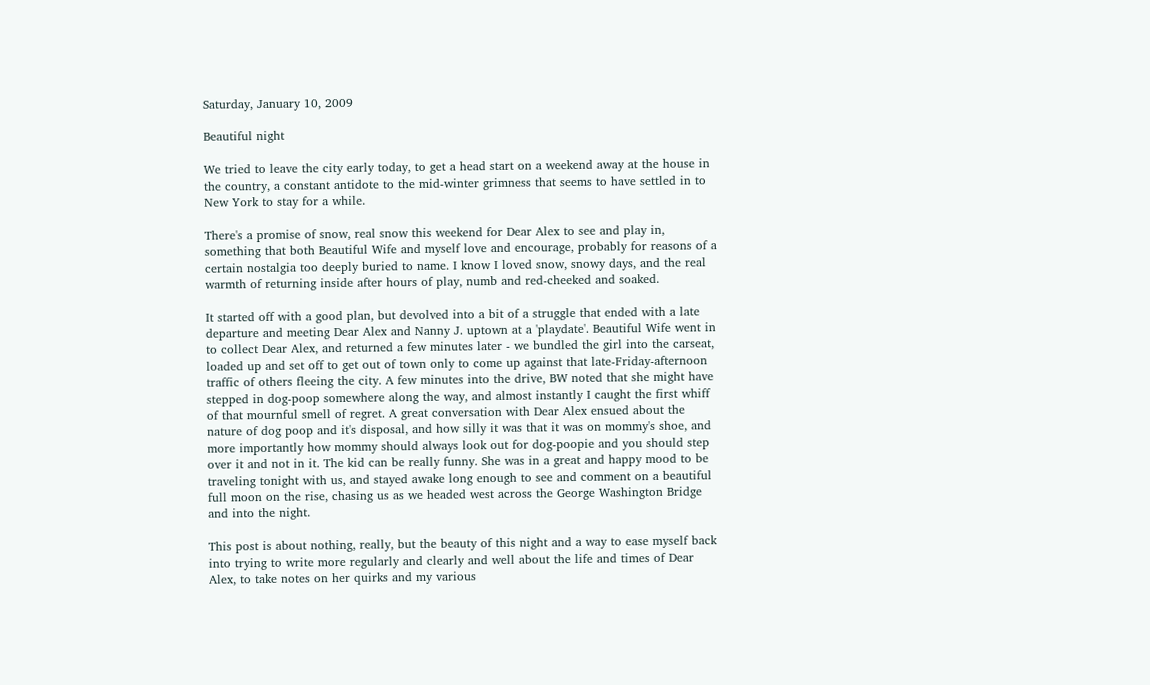Saturday, January 10, 2009

Beautiful night

We tried to leave the city early today, to get a head start on a weekend away at the house in the country, a constant antidote to the mid-winter grimness that seems to have settled in to New York to stay for a while.

There's a promise of snow, real snow this weekend for Dear Alex to see and play in, something that both Beautiful Wife and myself love and encourage, probably for reasons of a certain nostalgia too deeply buried to name. I know I loved snow, snowy days, and the real warmth of returning inside after hours of play, numb and red-cheeked and soaked.

It started off with a good plan, but devolved into a bit of a struggle that ended with a late departure and meeting Dear Alex and Nanny J. uptown at a 'playdate'. Beautiful Wife went in to collect Dear Alex, and returned a few minutes later - we bundled the girl into the carseat, loaded up and set off to get out of town only to come up against that late-Friday-afternoon traffic of others fleeing the city. A few minutes into the drive, BW noted that she might have stepped in dog-poop somewhere along the way, and almost instantly I caught the first whiff of that mournful smell of regret. A great conversation with Dear Alex ensued about the nature of dog poop and it's disposal, and how silly it was that it was on mommy's shoe, and more importantly how mommy should always look out for dog-poopie and you should step over it and not in it. The kid can be really funny. She was in a great and happy mood to be traveling tonight with us, and stayed awake long enough to see and comment on a beautiful full moon on the rise, chasing us as we headed west across the George Washington Bridge and into the night.

This post is about nothing, really, but the beauty of this night and a way to ease myself back into trying to write more regularly and clearly and well about the life and times of Dear Alex, to take notes on her quirks and my various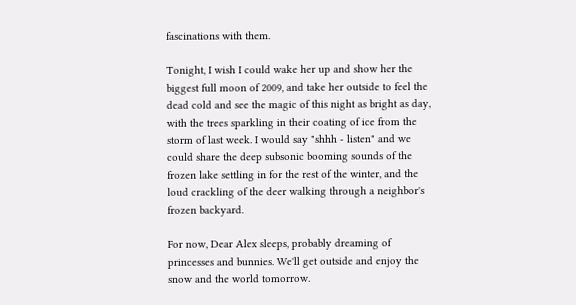fascinations with them.

Tonight, I wish I could wake her up and show her the biggest full moon of 2009, and take her outside to feel the dead cold and see the magic of this night as bright as day, with the trees sparkling in their coating of ice from the storm of last week. I would say "shhh - listen" and we could share the deep subsonic booming sounds of the frozen lake settling in for the rest of the winter, and the loud crackling of the deer walking through a neighbor's frozen backyard.

For now, Dear Alex sleeps, probably dreaming of princesses and bunnies. We'll get outside and enjoy the snow and the world tomorrow.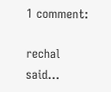1 comment:

rechal said...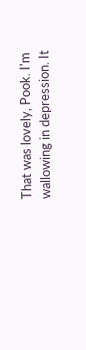That was lovely, Pook. I'm wallowing in depression. It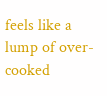feels like a lump of over-cooked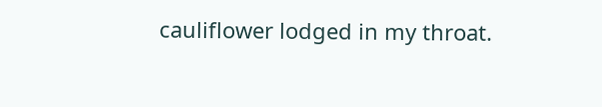cauliflower lodged in my throat.